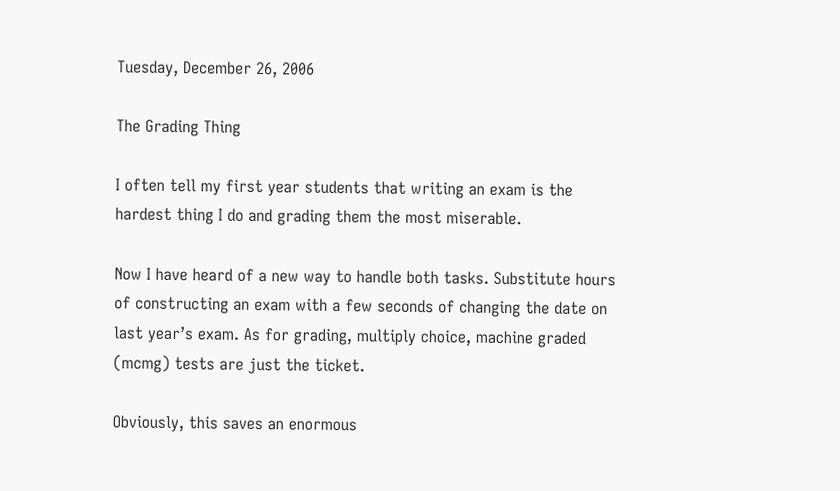Tuesday, December 26, 2006

The Grading Thing

I often tell my first year students that writing an exam is the hardest thing I do and grading them the most miserable.

Now I have heard of a new way to handle both tasks. Substitute hours of constructing an exam with a few seconds of changing the date on last year’s exam. As for grading, multiply choice, machine graded (mcmg) tests are just the ticket.

Obviously, this saves an enormous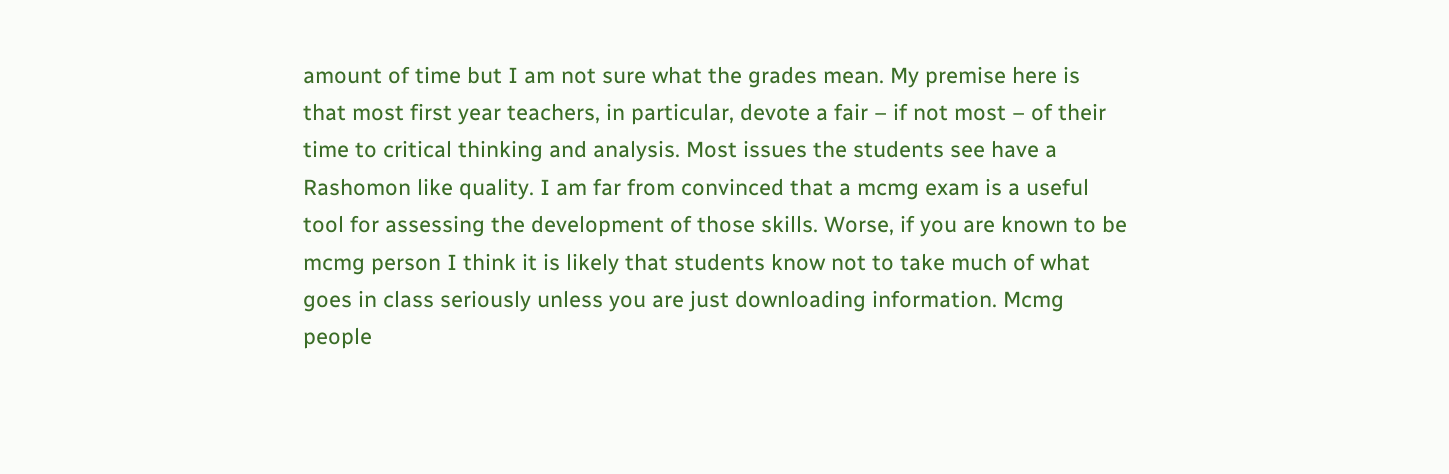amount of time but I am not sure what the grades mean. My premise here is that most first year teachers, in particular, devote a fair – if not most – of their time to critical thinking and analysis. Most issues the students see have a Rashomon like quality. I am far from convinced that a mcmg exam is a useful tool for assessing the development of those skills. Worse, if you are known to be mcmg person I think it is likely that students know not to take much of what goes in class seriously unless you are just downloading information. Mcmg people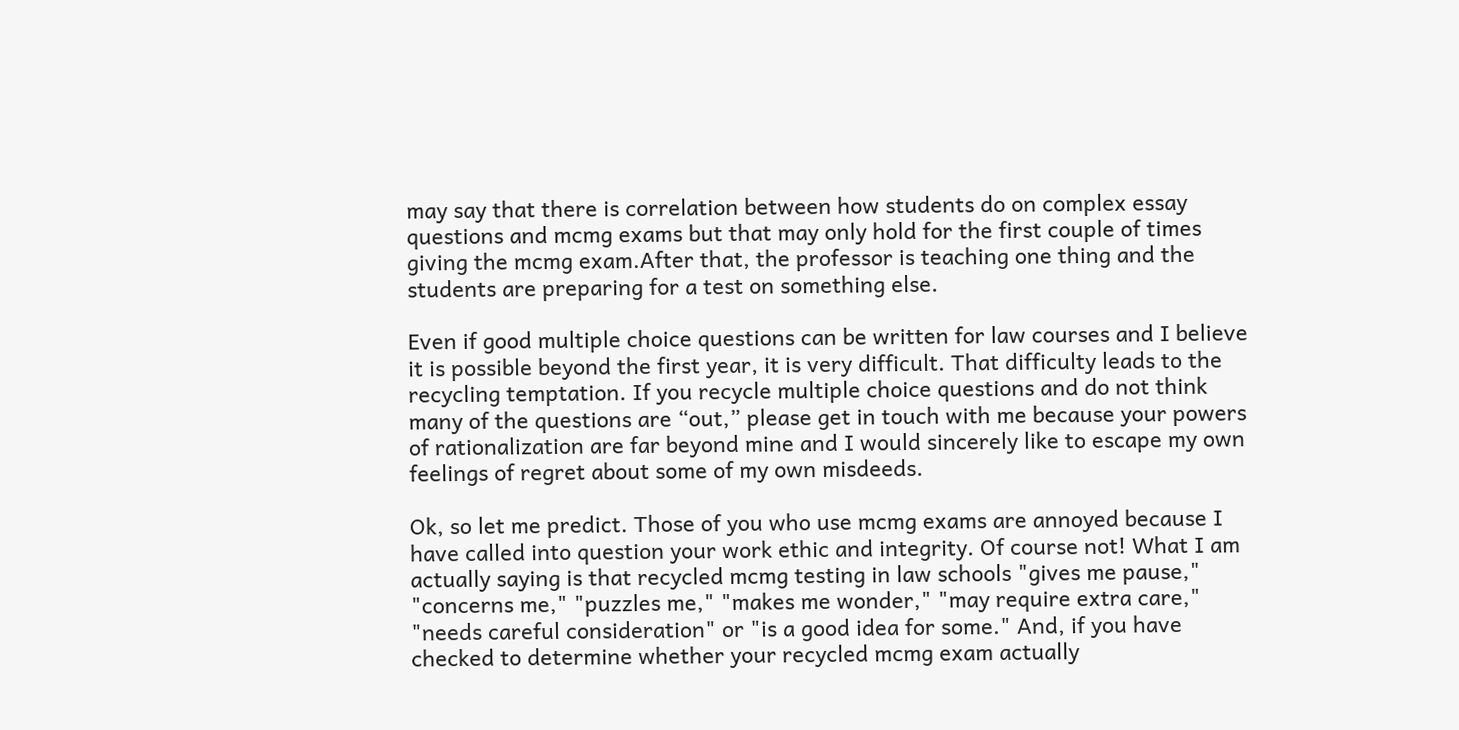may say that there is correlation between how students do on complex essay questions and mcmg exams but that may only hold for the first couple of times giving the mcmg exam.After that, the professor is teaching one thing and the students are preparing for a test on something else.

Even if good multiple choice questions can be written for law courses and I believe it is possible beyond the first year, it is very difficult. That difficulty leads to the recycling temptation. If you recycle multiple choice questions and do not think many of the questions are “out,” please get in touch with me because your powers of rationalization are far beyond mine and I would sincerely like to escape my own feelings of regret about some of my own misdeeds.

Ok, so let me predict. Those of you who use mcmg exams are annoyed because I have called into question your work ethic and integrity. Of course not! What I am actually saying is that recycled mcmg testing in law schools "gives me pause," "concerns me," "puzzles me," "makes me wonder," "may require extra care," "needs careful consideration" or "is a good idea for some." And, if you have checked to determine whether your recycled mcmg exam actually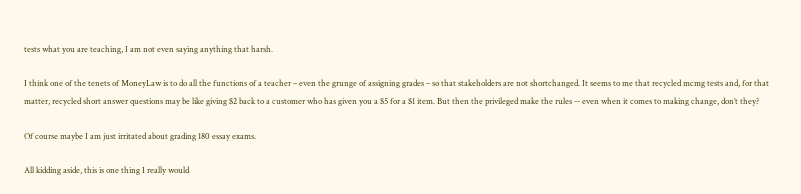tests what you are teaching, I am not even saying anything that harsh.

I think one of the tenets of MoneyLaw is to do all the functions of a teacher – even the grunge of assigning grades – so that stakeholders are not shortchanged. It seems to me that recycled mcmg tests and, for that matter, recycled short answer questions may be like giving $2 back to a customer who has given you a $5 for a $1 item. But then the privileged make the rules -- even when it comes to making change, don’t they?

Of course maybe I am just irritated about grading 180 essay exams.

All kidding aside, this is one thing I really would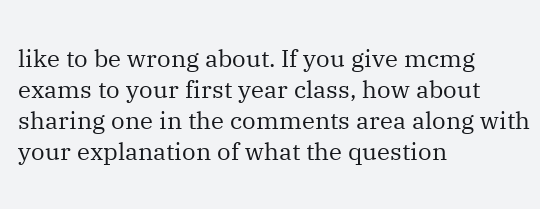like to be wrong about. If you give mcmg exams to your first year class, how about sharing one in the comments area along with your explanation of what the question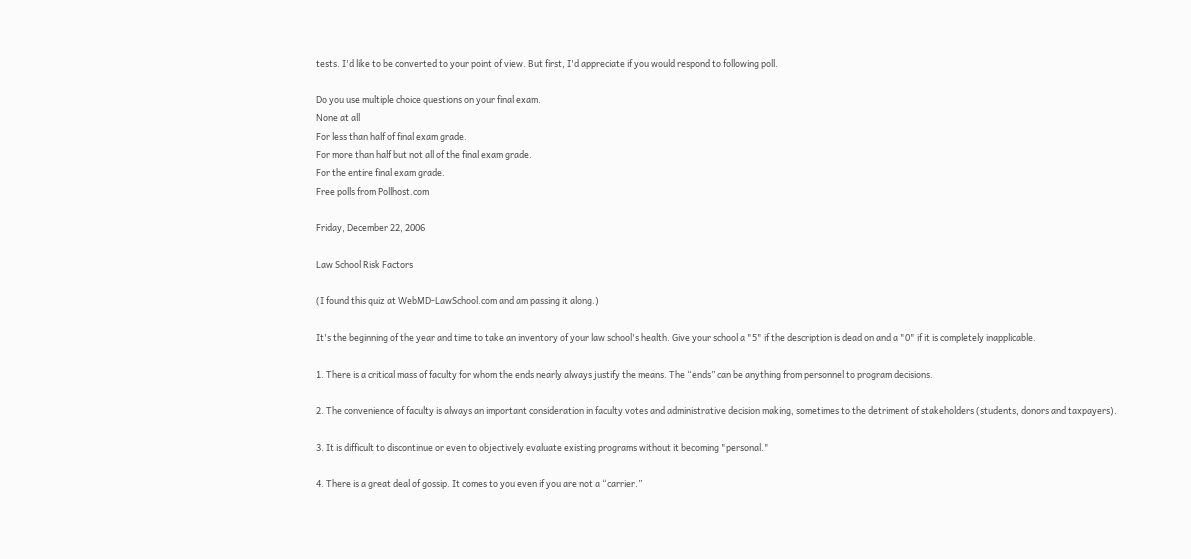tests. I'd like to be converted to your point of view. But first, I'd appreciate if you would respond to following poll.

Do you use multiple choice questions on your final exam.
None at all
For less than half of final exam grade.
For more than half but not all of the final exam grade.
For the entire final exam grade.
Free polls from Pollhost.com

Friday, December 22, 2006

Law School Risk Factors

(I found this quiz at WebMD-LawSchool.com and am passing it along.)

It's the beginning of the year and time to take an inventory of your law school's health. Give your school a "5" if the description is dead on and a "0" if it is completely inapplicable.

1. There is a critical mass of faculty for whom the ends nearly always justify the means. The “ends” can be anything from personnel to program decisions.

2. The convenience of faculty is always an important consideration in faculty votes and administrative decision making, sometimes to the detriment of stakeholders (students, donors and taxpayers).

3. It is difficult to discontinue or even to objectively evaluate existing programs without it becoming "personal."

4. There is a great deal of gossip. It comes to you even if you are not a “carrier.”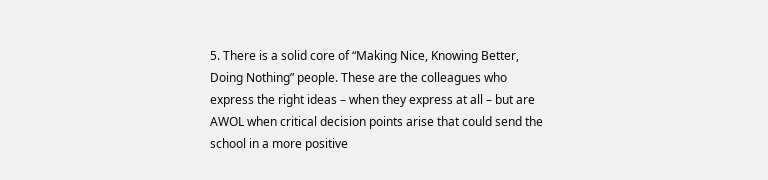5. There is a solid core of “Making Nice, Knowing Better, Doing Nothing” people. These are the colleagues who express the right ideas – when they express at all – but are AWOL when critical decision points arise that could send the school in a more positive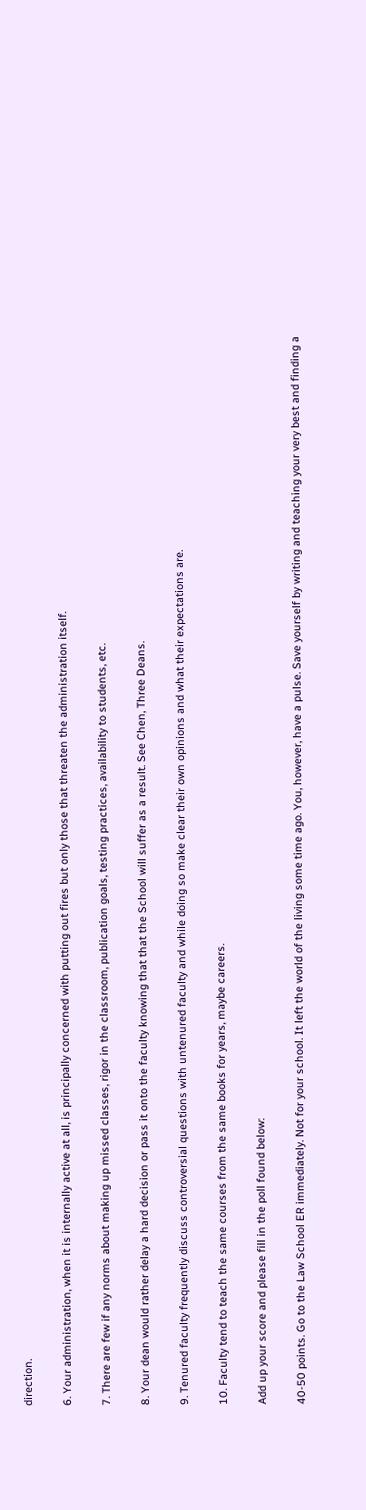direction.

6. Your administration, when it is internally active at all, is principally concerned with putting out fires but only those that threaten the administration itself.

7. There are few if any norms about making up missed classes, rigor in the classroom, publication goals, testing practices, availability to students, etc.

8. Your dean would rather delay a hard decision or pass it onto the faculty knowing that that the School will suffer as a result. See Chen, Three Deans.

9. Tenured faculty frequently discuss controversial questions with untenured faculty and while doing so make clear their own opinions and what their expectations are.

10. Faculty tend to teach the same courses from the same books for years, maybe careers.

Add up your score and please fill in the poll found below:

40-50 points. Go to the Law School ER immediately. Not for your school. It left the world of the living some time ago. You, however, have a pulse. Save yourself by writing and teaching your very best and finding a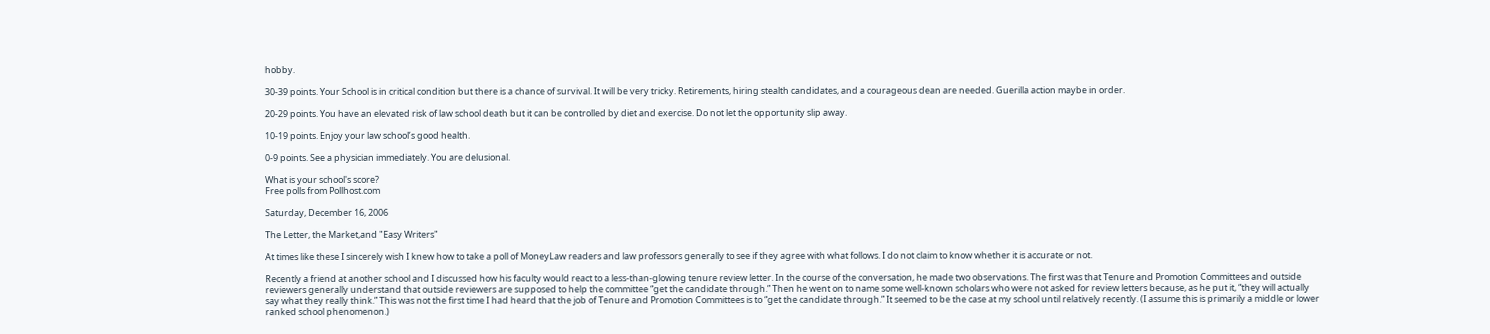hobby.

30-39 points. Your School is in critical condition but there is a chance of survival. It will be very tricky. Retirements, hiring stealth candidates, and a courageous dean are needed. Guerilla action maybe in order.

20-29 points. You have an elevated risk of law school death but it can be controlled by diet and exercise. Do not let the opportunity slip away.

10-19 points. Enjoy your law school’s good health.

0-9 points. See a physician immediately. You are delusional.

What is your school's score?
Free polls from Pollhost.com

Saturday, December 16, 2006

The Letter, the Market,and "Easy Writers"

At times like these I sincerely wish I knew how to take a poll of MoneyLaw readers and law professors generally to see if they agree with what follows. I do not claim to know whether it is accurate or not.

Recently a friend at another school and I discussed how his faculty would react to a less-than-glowing tenure review letter. In the course of the conversation, he made two observations. The first was that Tenure and Promotion Committees and outside reviewers generally understand that outside reviewers are supposed to help the committee “get the candidate through.” Then he went on to name some well-known scholars who were not asked for review letters because, as he put it, “they will actually say what they really think.” This was not the first time I had heard that the job of Tenure and Promotion Committees is to “get the candidate through.” It seemed to be the case at my school until relatively recently. (I assume this is primarily a middle or lower ranked school phenomenon.)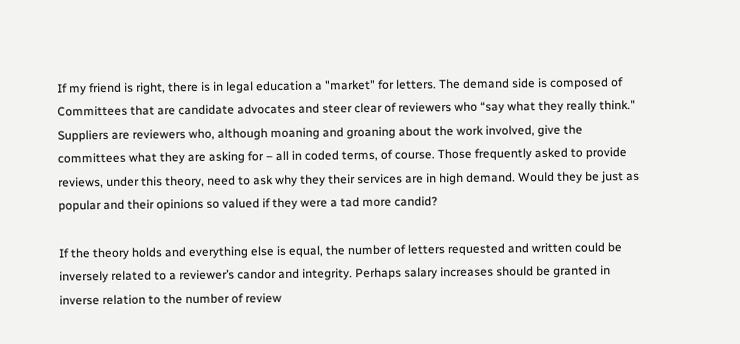If my friend is right, there is in legal education a "market" for letters. The demand side is composed of Committees that are candidate advocates and steer clear of reviewers who “say what they really think." Suppliers are reviewers who, although moaning and groaning about the work involved, give the committees what they are asking for – all in coded terms, of course. Those frequently asked to provide reviews, under this theory, need to ask why they their services are in high demand. Would they be just as popular and their opinions so valued if they were a tad more candid?

If the theory holds and everything else is equal, the number of letters requested and written could be inversely related to a reviewer’s candor and integrity. Perhaps salary increases should be granted in inverse relation to the number of review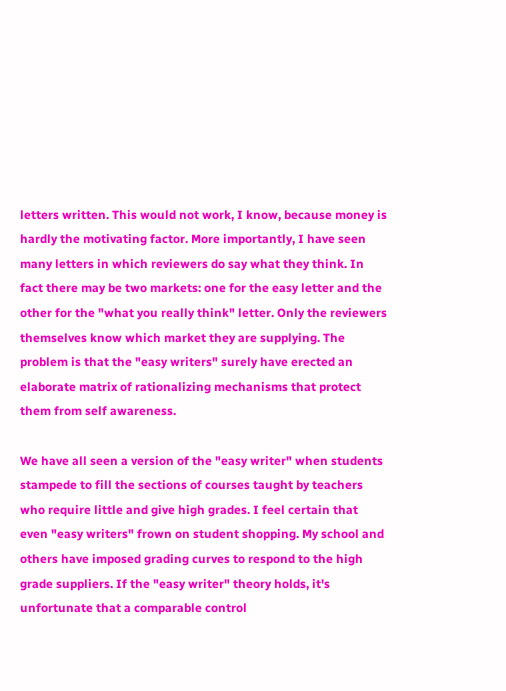letters written. This would not work, I know, because money is hardly the motivating factor. More importantly, I have seen many letters in which reviewers do say what they think. In fact there may be two markets: one for the easy letter and the other for the "what you really think" letter. Only the reviewers themselves know which market they are supplying. The problem is that the "easy writers" surely have erected an elaborate matrix of rationalizing mechanisms that protect them from self awareness.

We have all seen a version of the "easy writer" when students stampede to fill the sections of courses taught by teachers who require little and give high grades. I feel certain that even "easy writers" frown on student shopping. My school and others have imposed grading curves to respond to the high grade suppliers. If the "easy writer" theory holds, it's unfortunate that a comparable control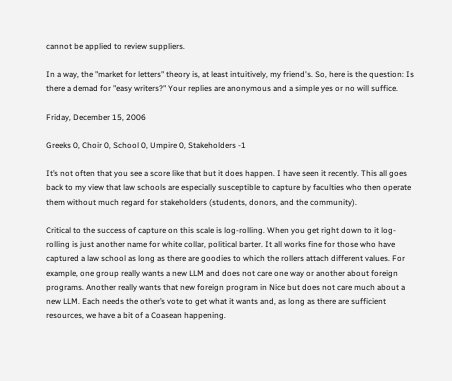cannot be applied to review suppliers.

In a way, the "market for letters" theory is, at least intuitively, my friend's. So, here is the question: Is there a demad for "easy writers?" Your replies are anonymous and a simple yes or no will suffice.

Friday, December 15, 2006

Greeks 0, Choir 0, School 0, Umpire 0, Stakeholders -1

It’s not often that you see a score like that but it does happen. I have seen it recently. This all goes back to my view that law schools are especially susceptible to capture by faculties who then operate them without much regard for stakeholders (students, donors, and the community).

Critical to the success of capture on this scale is log-rolling. When you get right down to it log-rolling is just another name for white collar, political barter. It all works fine for those who have captured a law school as long as there are goodies to which the rollers attach different values. For example, one group really wants a new LLM and does not care one way or another about foreign programs. Another really wants that new foreign program in Nice but does not care much about a new LLM. Each needs the other’s vote to get what it wants and, as long as there are sufficient resources, we have a bit of a Coasean happening.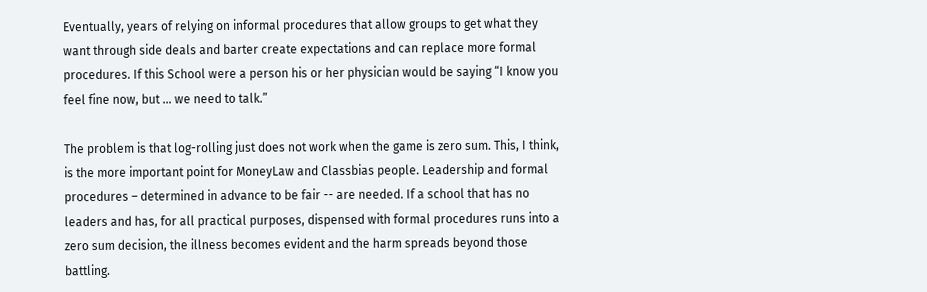Eventually, years of relying on informal procedures that allow groups to get what they want through side deals and barter create expectations and can replace more formal procedures. If this School were a person his or her physician would be saying “I know you feel fine now, but … we need to talk.”

The problem is that log-rolling just does not work when the game is zero sum. This, I think, is the more important point for MoneyLaw and Classbias people. Leadership and formal procedures – determined in advance to be fair -- are needed. If a school that has no leaders and has, for all practical purposes, dispensed with formal procedures runs into a zero sum decision, the illness becomes evident and the harm spreads beyond those battling.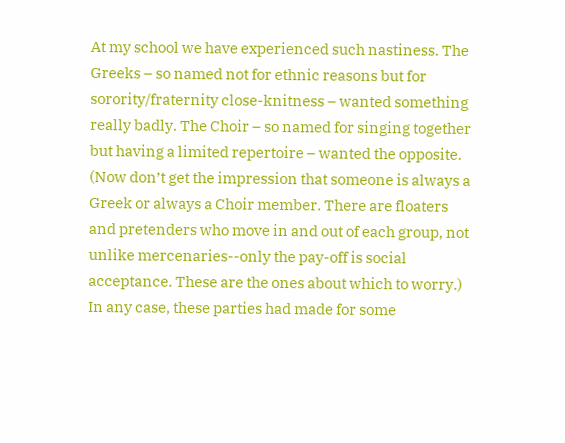At my school we have experienced such nastiness. The Greeks – so named not for ethnic reasons but for sorority/fraternity close-knitness – wanted something really badly. The Choir – so named for singing together but having a limited repertoire – wanted the opposite. (Now don’t get the impression that someone is always a Greek or always a Choir member. There are floaters and pretenders who move in and out of each group, not unlike mercenaries--only the pay-off is social acceptance. These are the ones about which to worry.) In any case, these parties had made for some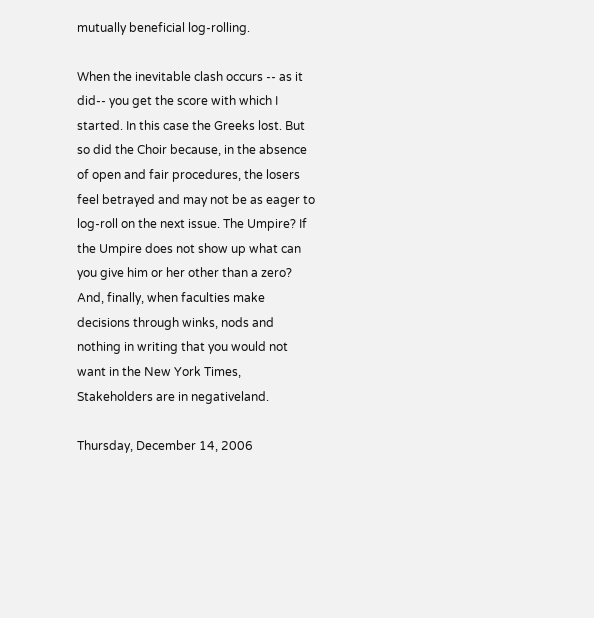mutually beneficial log-rolling.

When the inevitable clash occurs -- as it did-- you get the score with which I started. In this case the Greeks lost. But so did the Choir because, in the absence of open and fair procedures, the losers feel betrayed and may not be as eager to log-roll on the next issue. The Umpire? If the Umpire does not show up what can you give him or her other than a zero? And, finally, when faculties make decisions through winks, nods and nothing in writing that you would not want in the New York Times, Stakeholders are in negativeland.

Thursday, December 14, 2006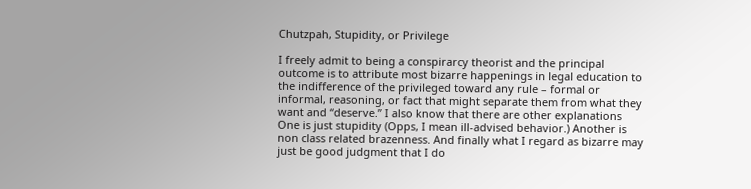Chutzpah, Stupidity, or Privilege

I freely admit to being a conspirarcy theorist and the principal outcome is to attribute most bizarre happenings in legal education to the indifference of the privileged toward any rule – formal or informal, reasoning, or fact that might separate them from what they want and “deserve.” I also know that there are other explanations One is just stupidity (Opps, I mean ill-advised behavior.) Another is non class related brazenness. And finally what I regard as bizarre may just be good judgment that I do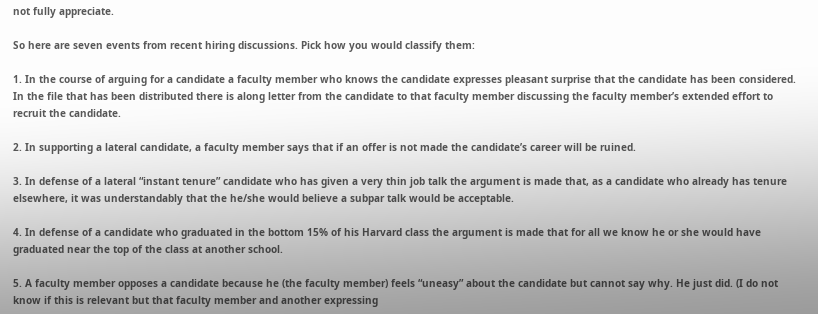not fully appreciate.

So here are seven events from recent hiring discussions. Pick how you would classify them:

1. In the course of arguing for a candidate a faculty member who knows the candidate expresses pleasant surprise that the candidate has been considered. In the file that has been distributed there is along letter from the candidate to that faculty member discussing the faculty member’s extended effort to recruit the candidate.

2. In supporting a lateral candidate, a faculty member says that if an offer is not made the candidate’s career will be ruined.

3. In defense of a lateral “instant tenure” candidate who has given a very thin job talk the argument is made that, as a candidate who already has tenure elsewhere, it was understandably that the he/she would believe a subpar talk would be acceptable.

4. In defense of a candidate who graduated in the bottom 15% of his Harvard class the argument is made that for all we know he or she would have graduated near the top of the class at another school.

5. A faculty member opposes a candidate because he (the faculty member) feels “uneasy” about the candidate but cannot say why. He just did. (I do not know if this is relevant but that faculty member and another expressing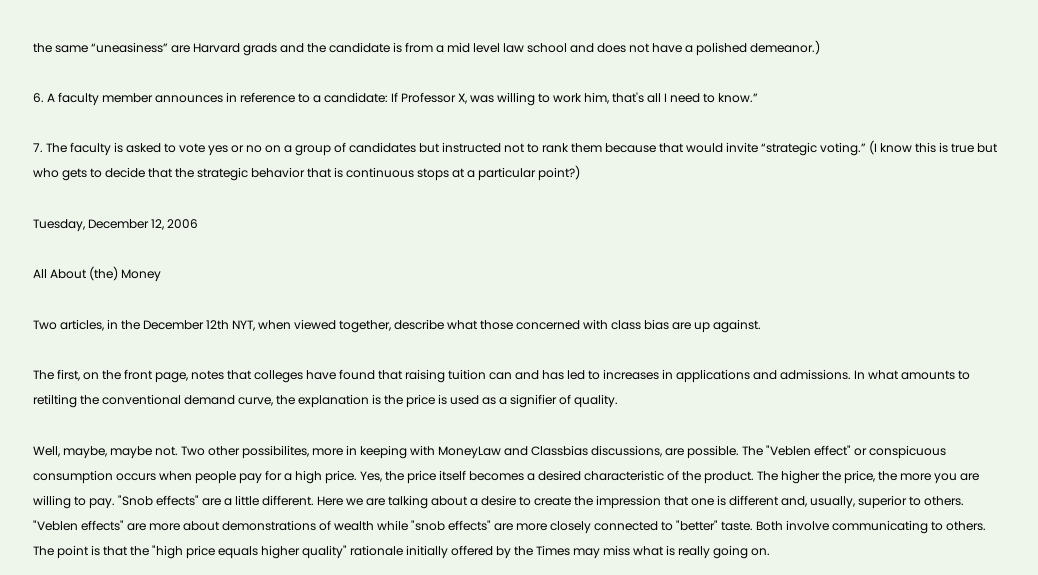the same “uneasiness” are Harvard grads and the candidate is from a mid level law school and does not have a polished demeanor.)

6. A faculty member announces in reference to a candidate: If Professor X, was willing to work him, that's all I need to know.”

7. The faculty is asked to vote yes or no on a group of candidates but instructed not to rank them because that would invite “strategic voting.” (I know this is true but who gets to decide that the strategic behavior that is continuous stops at a particular point?)

Tuesday, December 12, 2006

All About (the) Money

Two articles, in the December 12th NYT, when viewed together, describe what those concerned with class bias are up against.

The first, on the front page, notes that colleges have found that raising tuition can and has led to increases in applications and admissions. In what amounts to retilting the conventional demand curve, the explanation is the price is used as a signifier of quality.

Well, maybe, maybe not. Two other possibilites, more in keeping with MoneyLaw and Classbias discussions, are possible. The "Veblen effect" or conspicuous consumption occurs when people pay for a high price. Yes, the price itself becomes a desired characteristic of the product. The higher the price, the more you are willing to pay. "Snob effects" are a little different. Here we are talking about a desire to create the impression that one is different and, usually, superior to others. "Veblen effects" are more about demonstrations of wealth while "snob effects" are more closely connected to "better" taste. Both involve communicating to others. The point is that the "high price equals higher quality" rationale initially offered by the Times may miss what is really going on.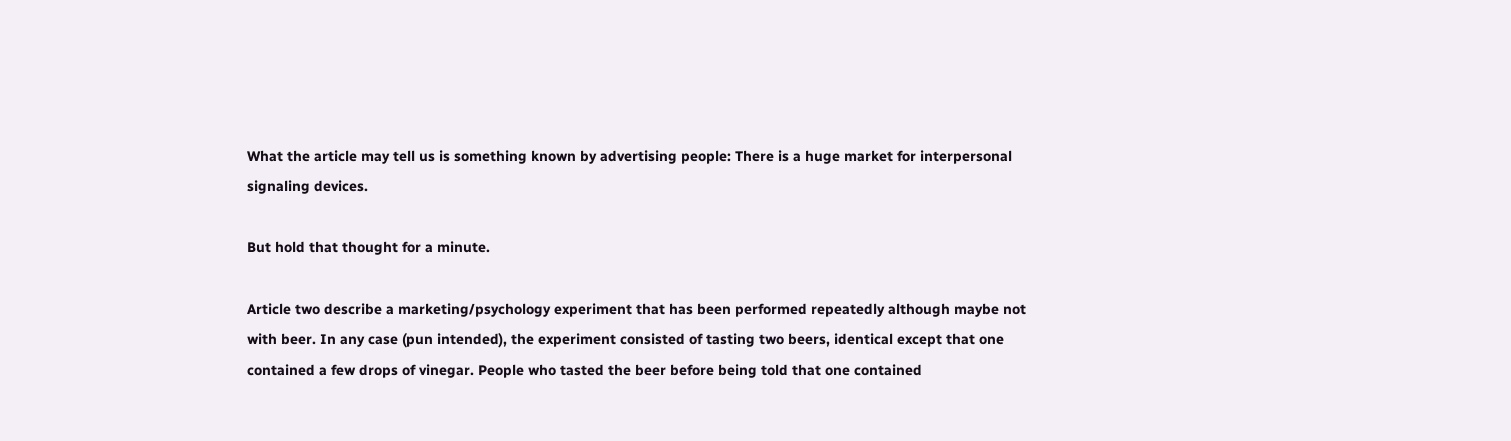What the article may tell us is something known by advertising people: There is a huge market for interpersonal signaling devices.

But hold that thought for a minute.

Article two describe a marketing/psychology experiment that has been performed repeatedly although maybe not with beer. In any case (pun intended), the experiment consisted of tasting two beers, identical except that one contained a few drops of vinegar. People who tasted the beer before being told that one contained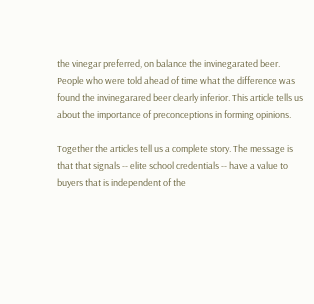the vinegar preferred, on balance the invinegarated beer. People who were told ahead of time what the difference was found the invinegarared beer clearly inferior. This article tells us about the importance of preconceptions in forming opinions.

Together the articles tell us a complete story. The message is that that signals -- elite school credentials -- have a value to buyers that is independent of the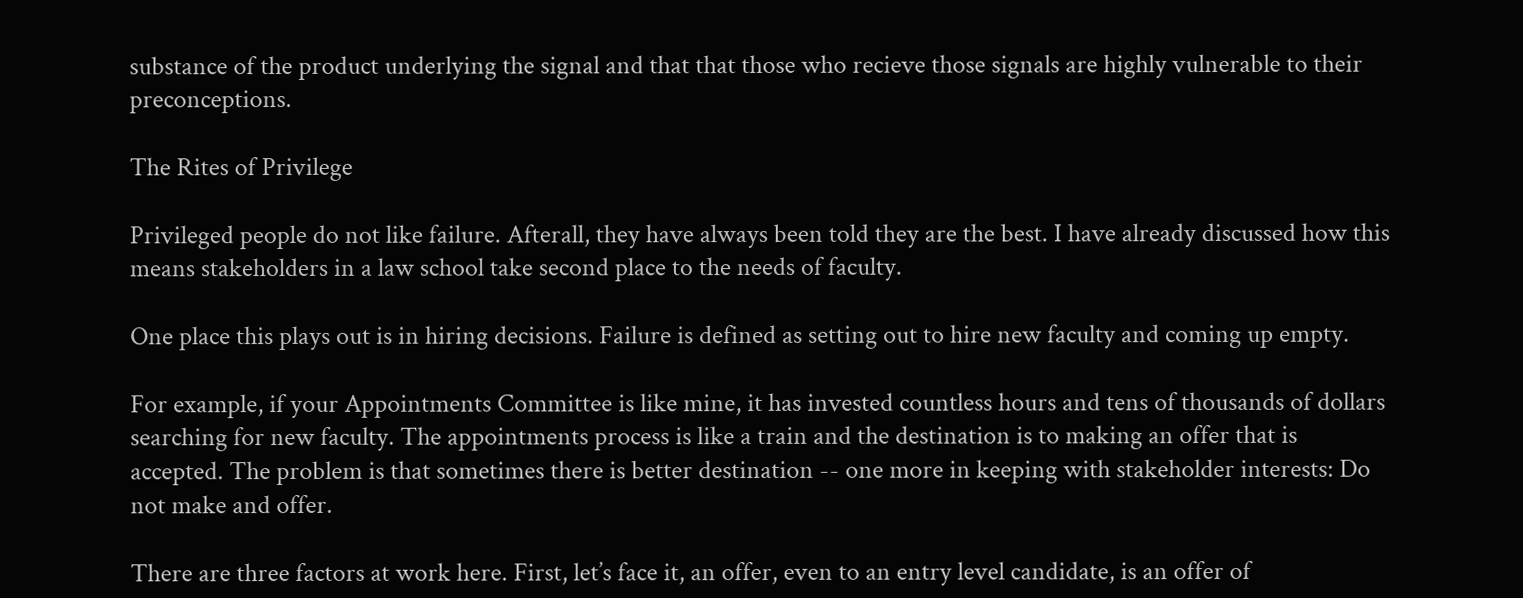substance of the product underlying the signal and that that those who recieve those signals are highly vulnerable to their preconceptions.

The Rites of Privilege

Privileged people do not like failure. Afterall, they have always been told they are the best. I have already discussed how this means stakeholders in a law school take second place to the needs of faculty.

One place this plays out is in hiring decisions. Failure is defined as setting out to hire new faculty and coming up empty.

For example, if your Appointments Committee is like mine, it has invested countless hours and tens of thousands of dollars searching for new faculty. The appointments process is like a train and the destination is to making an offer that is accepted. The problem is that sometimes there is better destination -- one more in keeping with stakeholder interests: Do not make and offer.

There are three factors at work here. First, let’s face it, an offer, even to an entry level candidate, is an offer of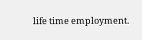life time employment.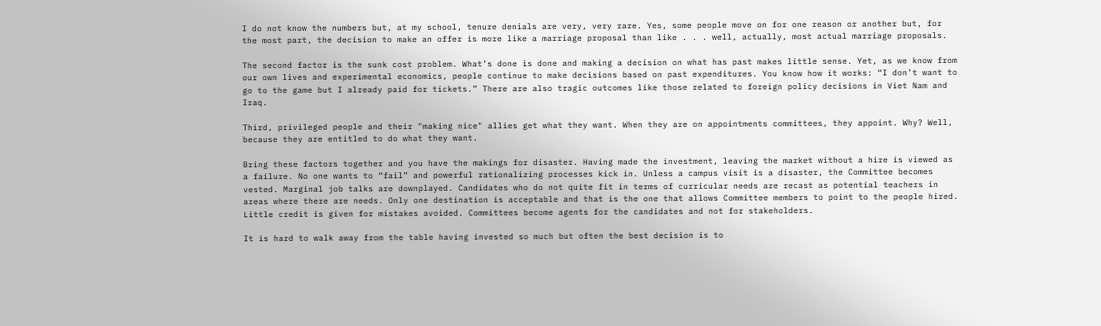I do not know the numbers but, at my school, tenure denials are very, very rare. Yes, some people move on for one reason or another but, for the most part, the decision to make an offer is more like a marriage proposal than like . . . well, actually, most actual marriage proposals.

The second factor is the sunk cost problem. What’s done is done and making a decision on what has past makes little sense. Yet, as we know from our own lives and experimental economics, people continue to make decisions based on past expenditures. You know how it works: “I don’t want to go to the game but I already paid for tickets.” There are also tragic outcomes like those related to foreign policy decisions in Viet Nam and Iraq.

Third, privileged people and their "making nice" allies get what they want. When they are on appointments committees, they appoint. Why? Well, because they are entitled to do what they want.

Bring these factors together and you have the makings for disaster. Having made the investment, leaving the market without a hire is viewed as a failure. No one wants to “fail” and powerful rationalizing processes kick in. Unless a campus visit is a disaster, the Committee becomes vested. Marginal job talks are downplayed. Candidates who do not quite fit in terms of curricular needs are recast as potential teachers in areas where there are needs. Only one destination is acceptable and that is the one that allows Committee members to point to the people hired. Little credit is given for mistakes avoided. Committees become agents for the candidates and not for stakeholders.

It is hard to walk away from the table having invested so much but often the best decision is to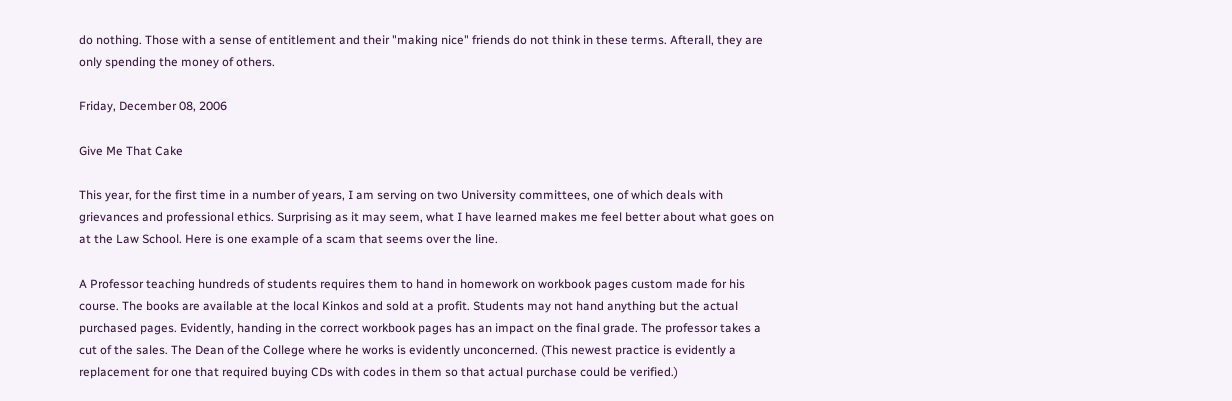do nothing. Those with a sense of entitlement and their "making nice" friends do not think in these terms. Afterall, they are only spending the money of others.

Friday, December 08, 2006

Give Me That Cake

This year, for the first time in a number of years, I am serving on two University committees, one of which deals with grievances and professional ethics. Surprising as it may seem, what I have learned makes me feel better about what goes on at the Law School. Here is one example of a scam that seems over the line.

A Professor teaching hundreds of students requires them to hand in homework on workbook pages custom made for his course. The books are available at the local Kinkos and sold at a profit. Students may not hand anything but the actual purchased pages. Evidently, handing in the correct workbook pages has an impact on the final grade. The professor takes a cut of the sales. The Dean of the College where he works is evidently unconcerned. (This newest practice is evidently a replacement for one that required buying CDs with codes in them so that actual purchase could be verified.)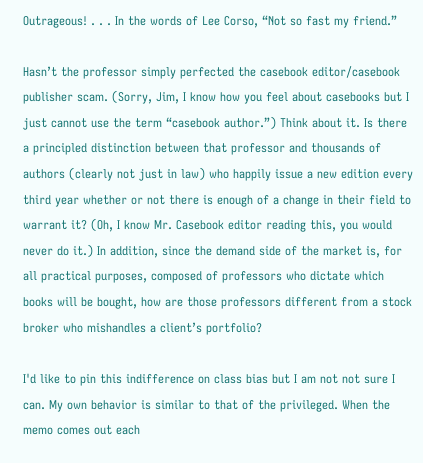Outrageous! . . . In the words of Lee Corso, “Not so fast my friend.”

Hasn’t the professor simply perfected the casebook editor/casebook publisher scam. (Sorry, Jim, I know how you feel about casebooks but I just cannot use the term “casebook author.”) Think about it. Is there a principled distinction between that professor and thousands of authors (clearly not just in law) who happily issue a new edition every third year whether or not there is enough of a change in their field to warrant it? (Oh, I know Mr. Casebook editor reading this, you would never do it.) In addition, since the demand side of the market is, for all practical purposes, composed of professors who dictate which books will be bought, how are those professors different from a stock broker who mishandles a client’s portfolio?

I'd like to pin this indifference on class bias but I am not not sure I can. My own behavior is similar to that of the privileged. When the memo comes out each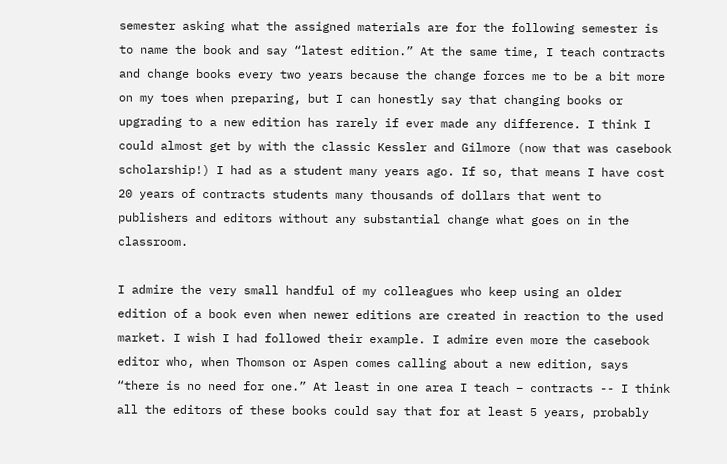semester asking what the assigned materials are for the following semester is to name the book and say “latest edition.” At the same time, I teach contracts and change books every two years because the change forces me to be a bit more on my toes when preparing, but I can honestly say that changing books or upgrading to a new edition has rarely if ever made any difference. I think I could almost get by with the classic Kessler and Gilmore (now that was casebook scholarship!) I had as a student many years ago. If so, that means I have cost 20 years of contracts students many thousands of dollars that went to publishers and editors without any substantial change what goes on in the classroom.

I admire the very small handful of my colleagues who keep using an older edition of a book even when newer editions are created in reaction to the used market. I wish I had followed their example. I admire even more the casebook editor who, when Thomson or Aspen comes calling about a new edition, says “there is no need for one.” At least in one area I teach – contracts -- I think all the editors of these books could say that for at least 5 years, probably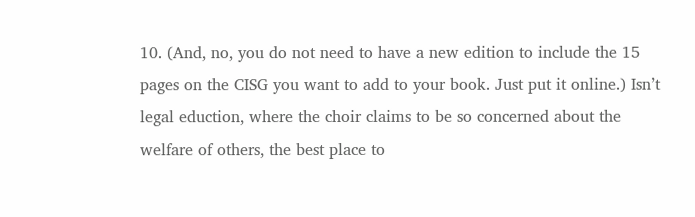10. (And, no, you do not need to have a new edition to include the 15 pages on the CISG you want to add to your book. Just put it online.) Isn’t legal eduction, where the choir claims to be so concerned about the welfare of others, the best place to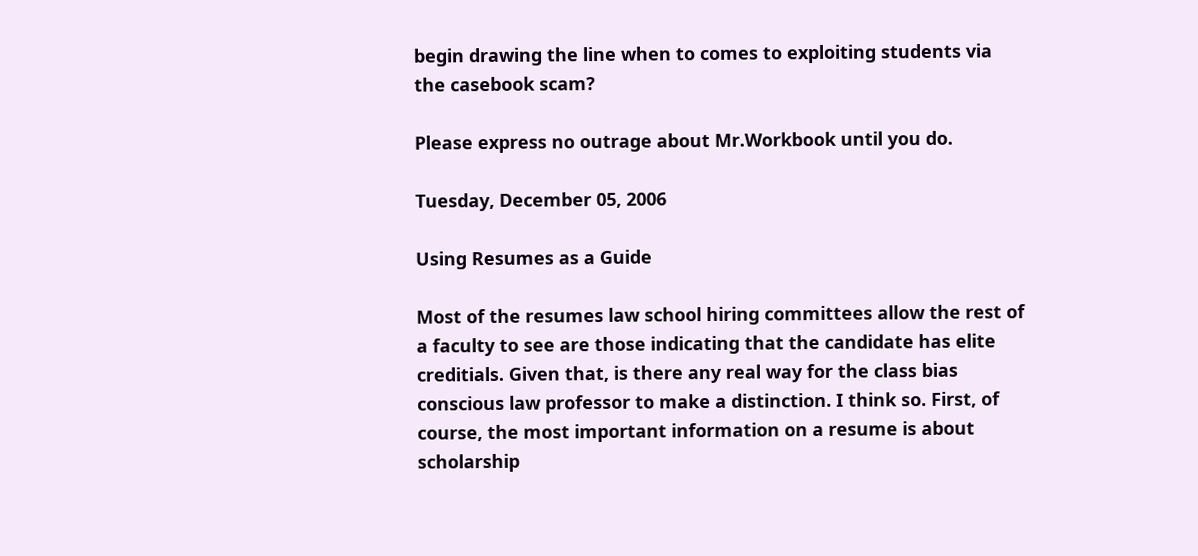begin drawing the line when to comes to exploiting students via the casebook scam?

Please express no outrage about Mr.Workbook until you do.

Tuesday, December 05, 2006

Using Resumes as a Guide

Most of the resumes law school hiring committees allow the rest of a faculty to see are those indicating that the candidate has elite creditials. Given that, is there any real way for the class bias conscious law professor to make a distinction. I think so. First, of course, the most important information on a resume is about scholarship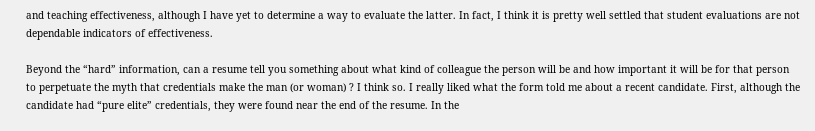and teaching effectiveness, although I have yet to determine a way to evaluate the latter. In fact, I think it is pretty well settled that student evaluations are not dependable indicators of effectiveness.

Beyond the “hard” information, can a resume tell you something about what kind of colleague the person will be and how important it will be for that person to perpetuate the myth that credentials make the man (or woman) ? I think so. I really liked what the form told me about a recent candidate. First, although the candidate had “pure elite” credentials, they were found near the end of the resume. In the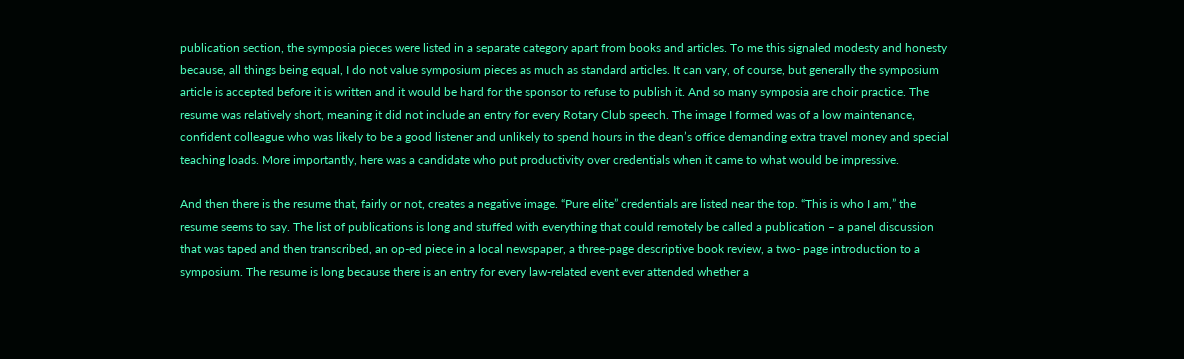publication section, the symposia pieces were listed in a separate category apart from books and articles. To me this signaled modesty and honesty because, all things being equal, I do not value symposium pieces as much as standard articles. It can vary, of course, but generally the symposium article is accepted before it is written and it would be hard for the sponsor to refuse to publish it. And so many symposia are choir practice. The resume was relatively short, meaning it did not include an entry for every Rotary Club speech. The image I formed was of a low maintenance, confident colleague who was likely to be a good listener and unlikely to spend hours in the dean’s office demanding extra travel money and special teaching loads. More importantly, here was a candidate who put productivity over credentials when it came to what would be impressive.

And then there is the resume that, fairly or not, creates a negative image. “Pure elite” credentials are listed near the top. “This is who I am,” the resume seems to say. The list of publications is long and stuffed with everything that could remotely be called a publication – a panel discussion that was taped and then transcribed, an op-ed piece in a local newspaper, a three-page descriptive book review, a two- page introduction to a symposium. The resume is long because there is an entry for every law-related event ever attended whether a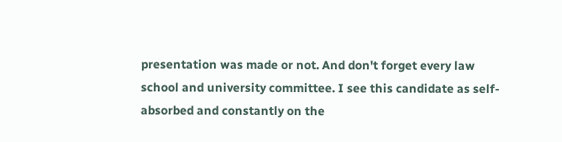presentation was made or not. And don't forget every law school and university committee. I see this candidate as self-absorbed and constantly on the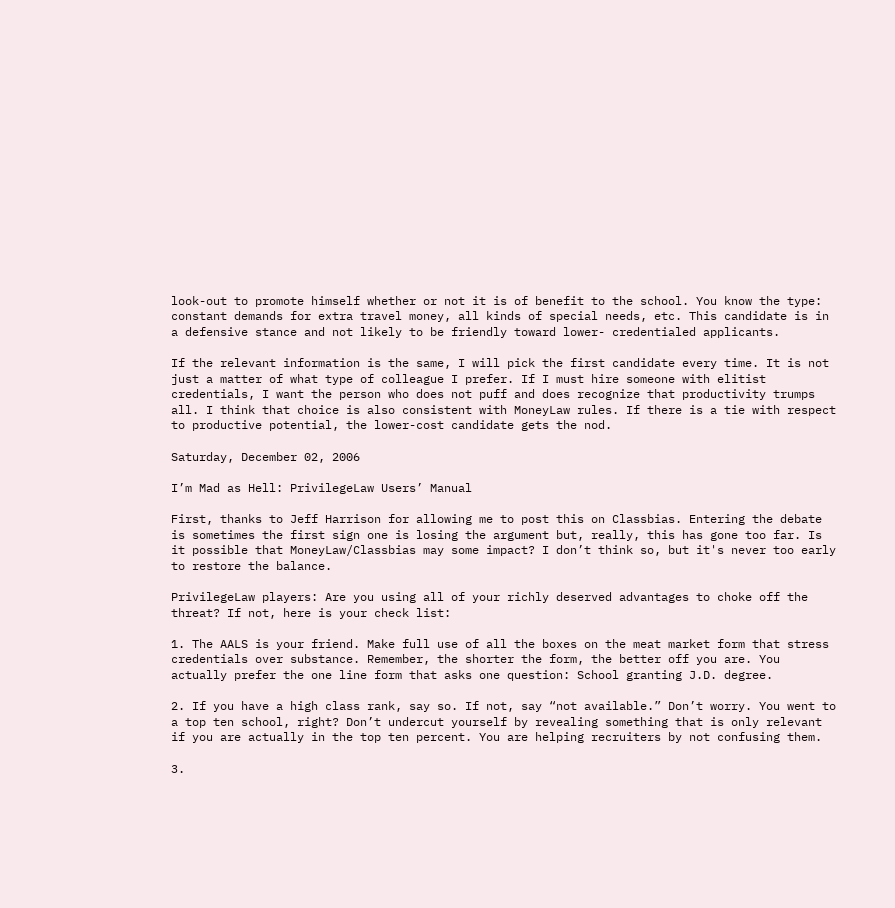look-out to promote himself whether or not it is of benefit to the school. You know the type: constant demands for extra travel money, all kinds of special needs, etc. This candidate is in a defensive stance and not likely to be friendly toward lower- credentialed applicants.

If the relevant information is the same, I will pick the first candidate every time. It is not just a matter of what type of colleague I prefer. If I must hire someone with elitist credentials, I want the person who does not puff and does recognize that productivity trumps all. I think that choice is also consistent with MoneyLaw rules. If there is a tie with respect to productive potential, the lower-cost candidate gets the nod.

Saturday, December 02, 2006

I’m Mad as Hell: PrivilegeLaw Users’ Manual

First, thanks to Jeff Harrison for allowing me to post this on Classbias. Entering the debate is sometimes the first sign one is losing the argument but, really, this has gone too far. Is it possible that MoneyLaw/Classbias may some impact? I don’t think so, but it's never too early to restore the balance.

PrivilegeLaw players: Are you using all of your richly deserved advantages to choke off the threat? If not, here is your check list:

1. The AALS is your friend. Make full use of all the boxes on the meat market form that stress credentials over substance. Remember, the shorter the form, the better off you are. You actually prefer the one line form that asks one question: School granting J.D. degree.

2. If you have a high class rank, say so. If not, say “not available.” Don’t worry. You went to a top ten school, right? Don’t undercut yourself by revealing something that is only relevant if you are actually in the top ten percent. You are helping recruiters by not confusing them.

3.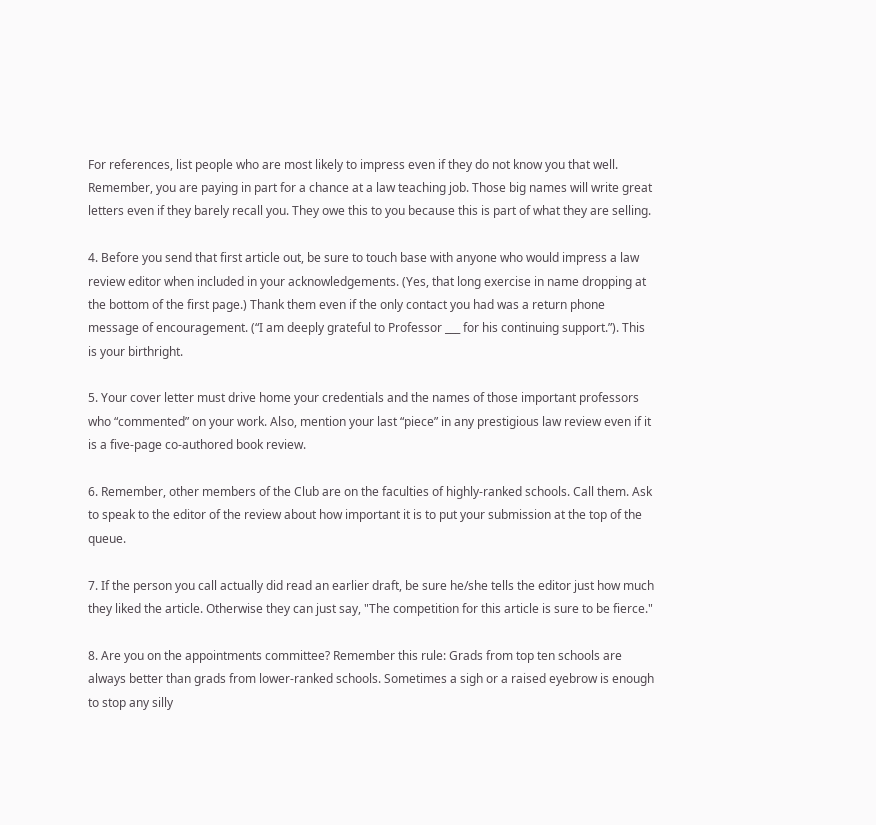For references, list people who are most likely to impress even if they do not know you that well. Remember, you are paying in part for a chance at a law teaching job. Those big names will write great letters even if they barely recall you. They owe this to you because this is part of what they are selling.

4. Before you send that first article out, be sure to touch base with anyone who would impress a law review editor when included in your acknowledgements. (Yes, that long exercise in name dropping at the bottom of the first page.) Thank them even if the only contact you had was a return phone message of encouragement. (“I am deeply grateful to Professor ___ for his continuing support.”). This is your birthright.

5. Your cover letter must drive home your credentials and the names of those important professors who “commented” on your work. Also, mention your last “piece” in any prestigious law review even if it is a five-page co-authored book review.

6. Remember, other members of the Club are on the faculties of highly-ranked schools. Call them. Ask to speak to the editor of the review about how important it is to put your submission at the top of the queue.

7. If the person you call actually did read an earlier draft, be sure he/she tells the editor just how much they liked the article. Otherwise they can just say, "The competition for this article is sure to be fierce."

8. Are you on the appointments committee? Remember this rule: Grads from top ten schools are always better than grads from lower-ranked schools. Sometimes a sigh or a raised eyebrow is enough to stop any silly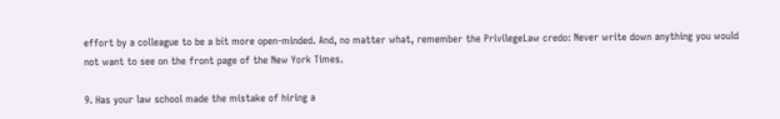effort by a colleague to be a bit more open-minded. And, no matter what, remember the PrivilegeLaw credo: Never write down anything you would not want to see on the front page of the New York Times.

9. Has your law school made the mistake of hiring a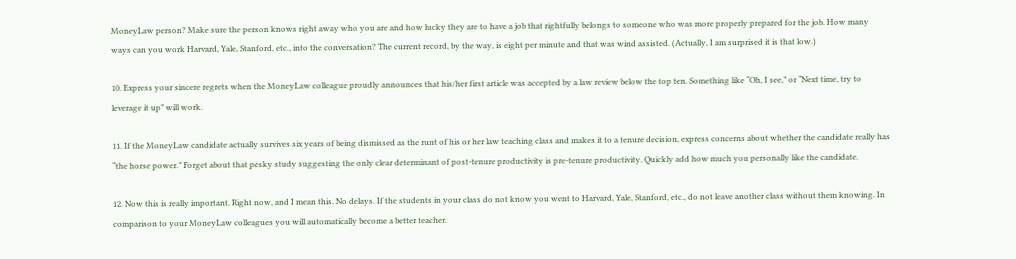MoneyLaw person? Make sure the person knows right away who you are and how lucky they are to have a job that rightfully belongs to someone who was more properly prepared for the job. How many ways can you work Harvard, Yale, Stanford, etc., into the conversation? The current record, by the way, is eight per minute and that was wind assisted. (Actually, I am surprised it is that low.)

10. Express your sincere regrets when the MoneyLaw colleague proudly announces that his/her first article was accepted by a law review below the top ten. Something like “Oh, I see,” or “Next time, try to leverage it up” will work.

11. If the MoneyLaw candidate actually survives six years of being dismissed as the runt of his or her law teaching class and makes it to a tenure decision, express concerns about whether the candidate really has “the horse power.” Forget about that pesky study suggesting the only clear determinant of post-tenure productivity is pre-tenure productivity. Quickly add how much you personally like the candidate.

12. Now this is really important. Right now, and I mean this. No delays. If the students in your class do not know you went to Harvard, Yale, Stanford, etc., do not leave another class without them knowing. In comparison to your MoneyLaw colleagues you will automatically become a better teacher.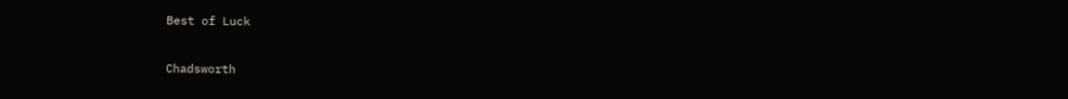Best of Luck

Chadsworth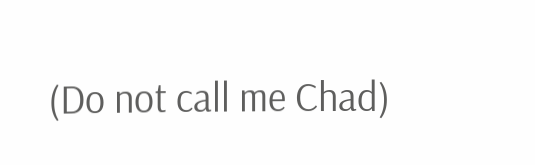(Do not call me Chad)